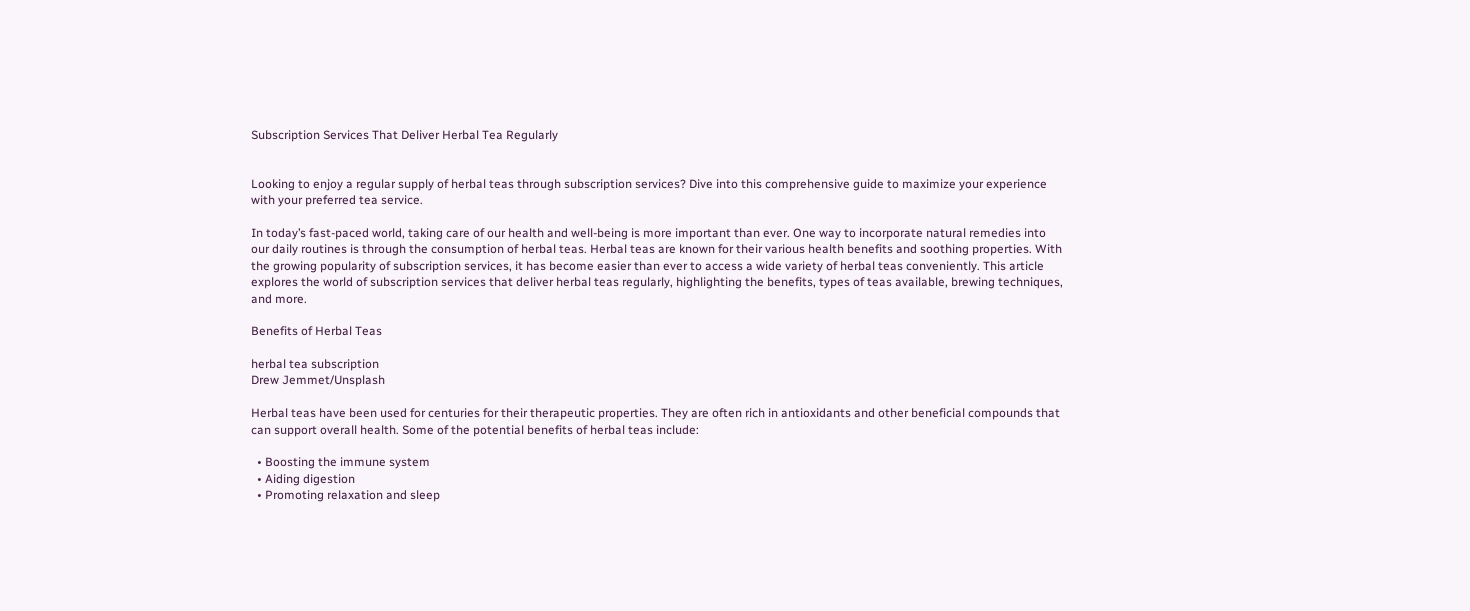Subscription Services That Deliver Herbal Tea Regularly


Looking to enjoy a regular supply of herbal teas through subscription services? Dive into this comprehensive guide to maximize your experience with your preferred tea service.

In today’s fast-paced world, taking care of our health and well-being is more important than ever. One way to incorporate natural remedies into our daily routines is through the consumption of herbal teas. Herbal teas are known for their various health benefits and soothing properties. With the growing popularity of subscription services, it has become easier than ever to access a wide variety of herbal teas conveniently. This article explores the world of subscription services that deliver herbal teas regularly, highlighting the benefits, types of teas available, brewing techniques, and more.

Benefits of Herbal Teas

herbal tea subscription
Drew Jemmet/Unsplash

Herbal teas have been used for centuries for their therapeutic properties. They are often rich in antioxidants and other beneficial compounds that can support overall health. Some of the potential benefits of herbal teas include:

  • Boosting the immune system
  • Aiding digestion
  • Promoting relaxation and sleep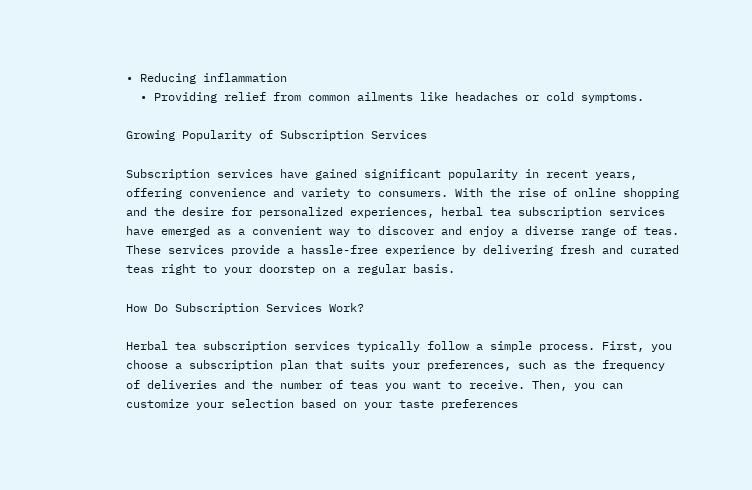• Reducing inflammation
  • Providing relief from common ailments like headaches or cold symptoms.

Growing Popularity of Subscription Services

Subscription services have gained significant popularity in recent years, offering convenience and variety to consumers. With the rise of online shopping and the desire for personalized experiences, herbal tea subscription services have emerged as a convenient way to discover and enjoy a diverse range of teas. These services provide a hassle-free experience by delivering fresh and curated teas right to your doorstep on a regular basis.

How Do Subscription Services Work?

Herbal tea subscription services typically follow a simple process. First, you choose a subscription plan that suits your preferences, such as the frequency of deliveries and the number of teas you want to receive. Then, you can customize your selection based on your taste preferences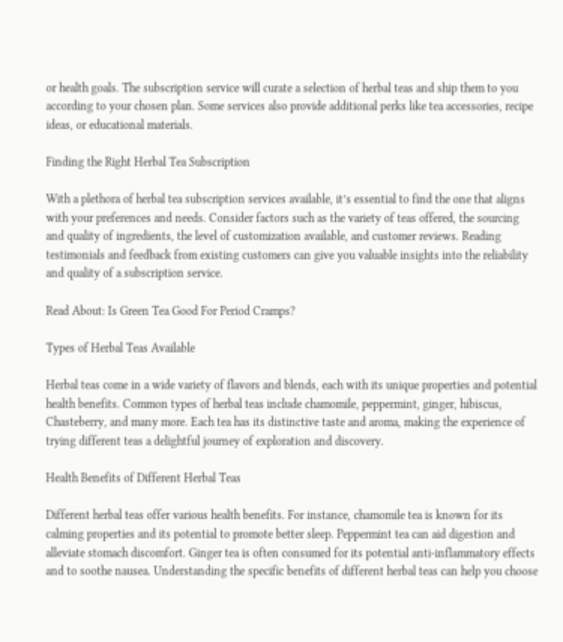or health goals. The subscription service will curate a selection of herbal teas and ship them to you according to your chosen plan. Some services also provide additional perks like tea accessories, recipe ideas, or educational materials.

Finding the Right Herbal Tea Subscription

With a plethora of herbal tea subscription services available, it’s essential to find the one that aligns with your preferences and needs. Consider factors such as the variety of teas offered, the sourcing and quality of ingredients, the level of customization available, and customer reviews. Reading testimonials and feedback from existing customers can give you valuable insights into the reliability and quality of a subscription service.

Read About: Is Green Tea Good For Period Cramps?

Types of Herbal Teas Available

Herbal teas come in a wide variety of flavors and blends, each with its unique properties and potential health benefits. Common types of herbal teas include chamomile, peppermint, ginger, hibiscus, Chasteberry, and many more. Each tea has its distinctive taste and aroma, making the experience of trying different teas a delightful journey of exploration and discovery.

Health Benefits of Different Herbal Teas

Different herbal teas offer various health benefits. For instance, chamomile tea is known for its calming properties and its potential to promote better sleep. Peppermint tea can aid digestion and alleviate stomach discomfort. Ginger tea is often consumed for its potential anti-inflammatory effects and to soothe nausea. Understanding the specific benefits of different herbal teas can help you choose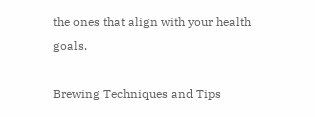the ones that align with your health goals.

Brewing Techniques and Tips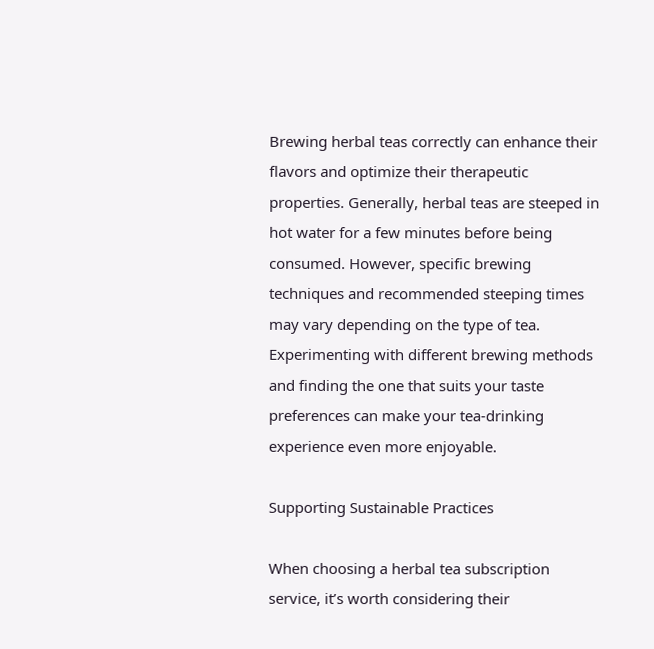Brewing herbal teas correctly can enhance their flavors and optimize their therapeutic properties. Generally, herbal teas are steeped in hot water for a few minutes before being consumed. However, specific brewing techniques and recommended steeping times may vary depending on the type of tea. Experimenting with different brewing methods and finding the one that suits your taste preferences can make your tea-drinking experience even more enjoyable.

Supporting Sustainable Practices

When choosing a herbal tea subscription service, it’s worth considering their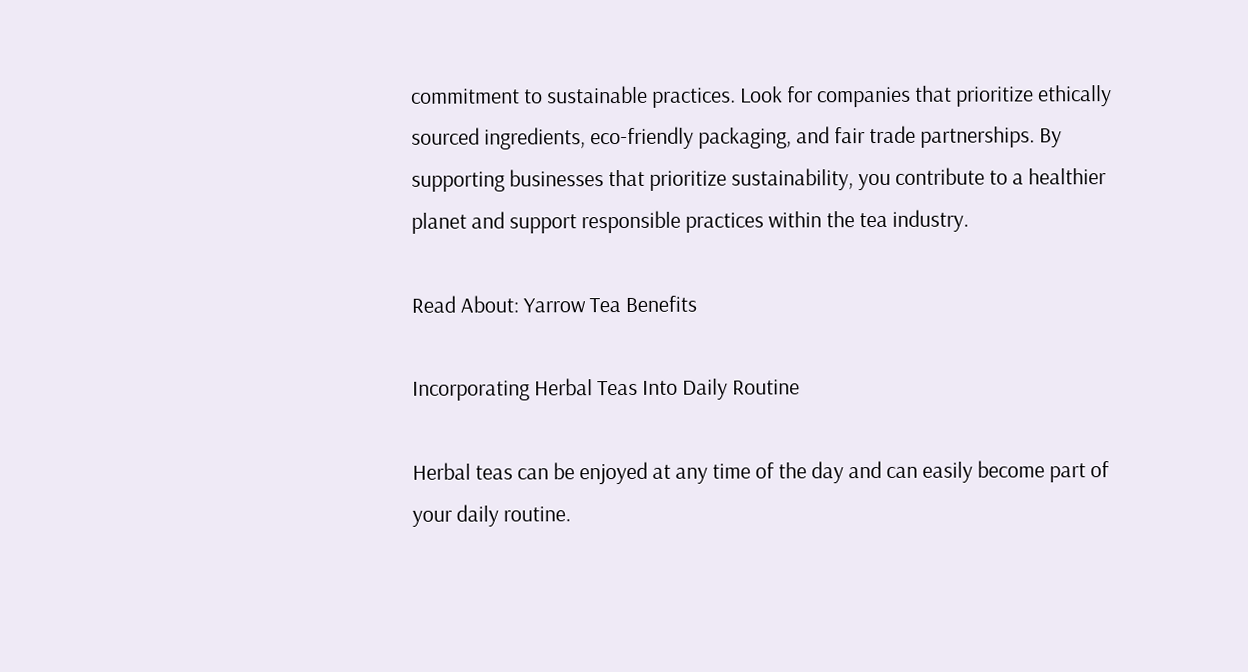commitment to sustainable practices. Look for companies that prioritize ethically sourced ingredients, eco-friendly packaging, and fair trade partnerships. By supporting businesses that prioritize sustainability, you contribute to a healthier planet and support responsible practices within the tea industry.

Read About: Yarrow Tea Benefits

Incorporating Herbal Teas Into Daily Routine

Herbal teas can be enjoyed at any time of the day and can easily become part of your daily routine.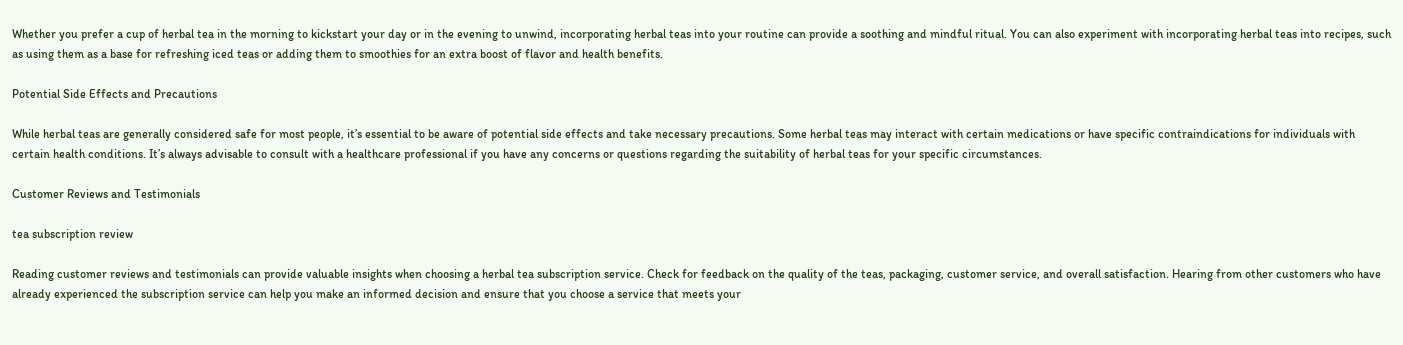Whether you prefer a cup of herbal tea in the morning to kickstart your day or in the evening to unwind, incorporating herbal teas into your routine can provide a soothing and mindful ritual. You can also experiment with incorporating herbal teas into recipes, such as using them as a base for refreshing iced teas or adding them to smoothies for an extra boost of flavor and health benefits.

Potential Side Effects and Precautions

While herbal teas are generally considered safe for most people, it’s essential to be aware of potential side effects and take necessary precautions. Some herbal teas may interact with certain medications or have specific contraindications for individuals with certain health conditions. It’s always advisable to consult with a healthcare professional if you have any concerns or questions regarding the suitability of herbal teas for your specific circumstances.

Customer Reviews and Testimonials

tea subscription review

Reading customer reviews and testimonials can provide valuable insights when choosing a herbal tea subscription service. Check for feedback on the quality of the teas, packaging, customer service, and overall satisfaction. Hearing from other customers who have already experienced the subscription service can help you make an informed decision and ensure that you choose a service that meets your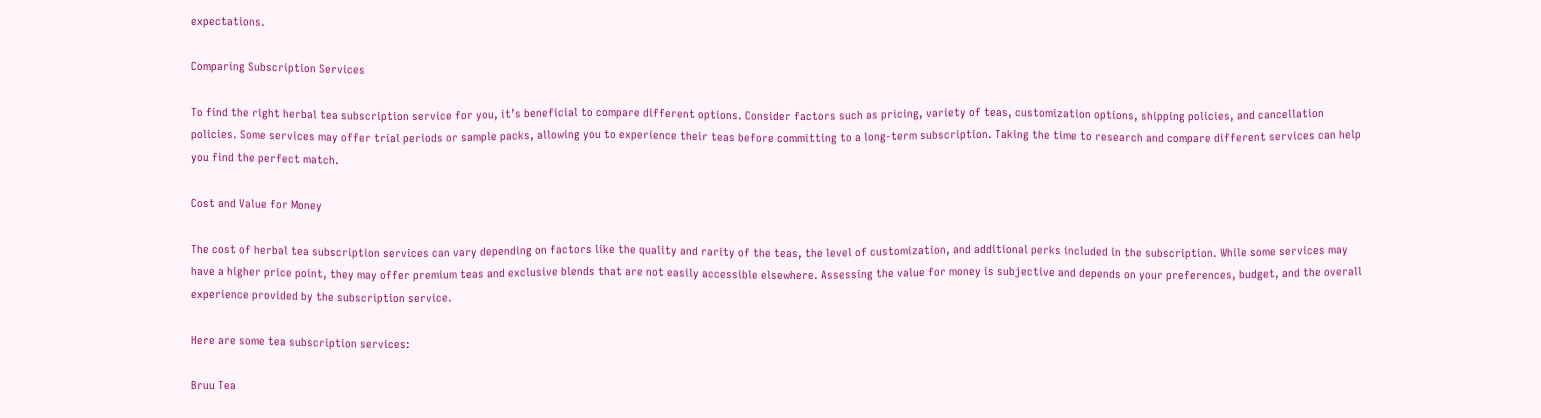expectations.

Comparing Subscription Services

To find the right herbal tea subscription service for you, it’s beneficial to compare different options. Consider factors such as pricing, variety of teas, customization options, shipping policies, and cancellation policies. Some services may offer trial periods or sample packs, allowing you to experience their teas before committing to a long-term subscription. Taking the time to research and compare different services can help you find the perfect match.

Cost and Value for Money

The cost of herbal tea subscription services can vary depending on factors like the quality and rarity of the teas, the level of customization, and additional perks included in the subscription. While some services may have a higher price point, they may offer premium teas and exclusive blends that are not easily accessible elsewhere. Assessing the value for money is subjective and depends on your preferences, budget, and the overall experience provided by the subscription service.

Here are some tea subscription services:

Bruu Tea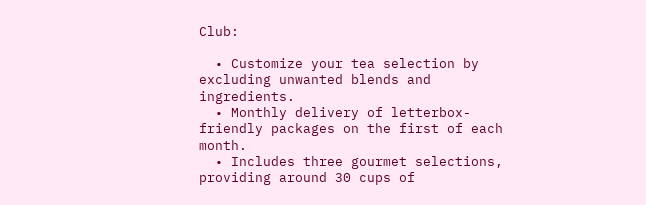Club:

  • Customize your tea selection by excluding unwanted blends and ingredients.
  • Monthly delivery of letterbox-friendly packages on the first of each month.
  • Includes three gourmet selections, providing around 30 cups of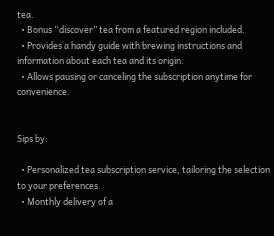tea.
  • Bonus “discover” tea from a featured region included.
  • Provides a handy guide with brewing instructions and information about each tea and its origin.
  • Allows pausing or canceling the subscription anytime for convenience.


Sips by:

  • Personalized tea subscription service, tailoring the selection to your preferences.
  • Monthly delivery of a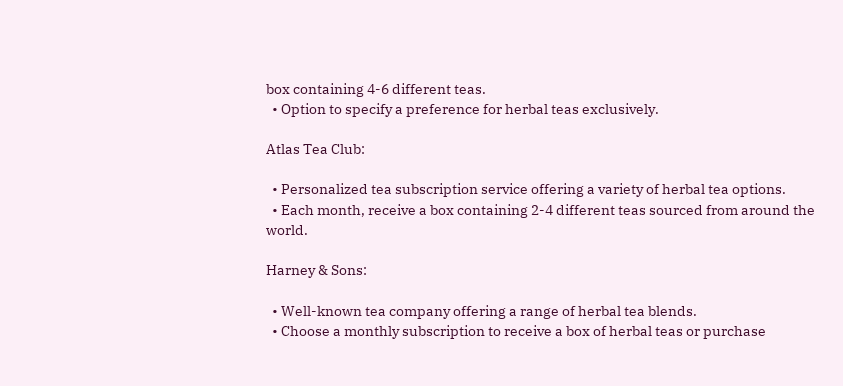box containing 4-6 different teas.
  • Option to specify a preference for herbal teas exclusively.

Atlas Tea Club:

  • Personalized tea subscription service offering a variety of herbal tea options.
  • Each month, receive a box containing 2-4 different teas sourced from around the world.

Harney & Sons:

  • Well-known tea company offering a range of herbal tea blends.
  • Choose a monthly subscription to receive a box of herbal teas or purchase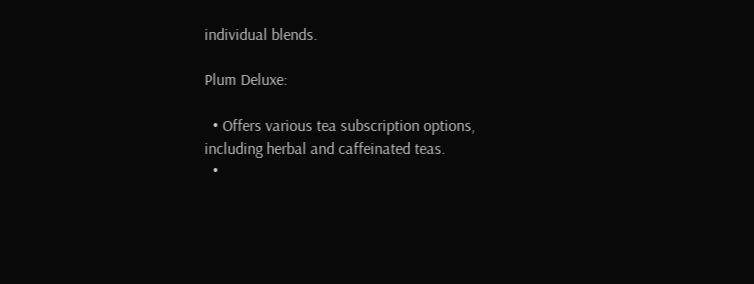individual blends.

Plum Deluxe:

  • Offers various tea subscription options, including herbal and caffeinated teas.
  •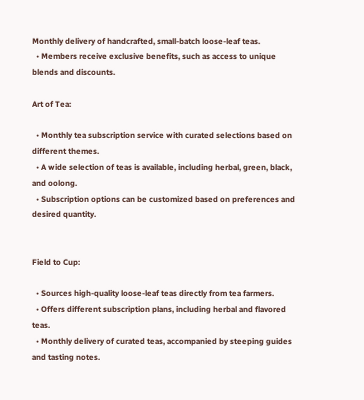Monthly delivery of handcrafted, small-batch loose-leaf teas.
  • Members receive exclusive benefits, such as access to unique blends and discounts.

Art of Tea:

  • Monthly tea subscription service with curated selections based on different themes.
  • A wide selection of teas is available, including herbal, green, black, and oolong.
  • Subscription options can be customized based on preferences and desired quantity.


Field to Cup:

  • Sources high-quality loose-leaf teas directly from tea farmers.
  • Offers different subscription plans, including herbal and flavored teas.
  • Monthly delivery of curated teas, accompanied by steeping guides and tasting notes.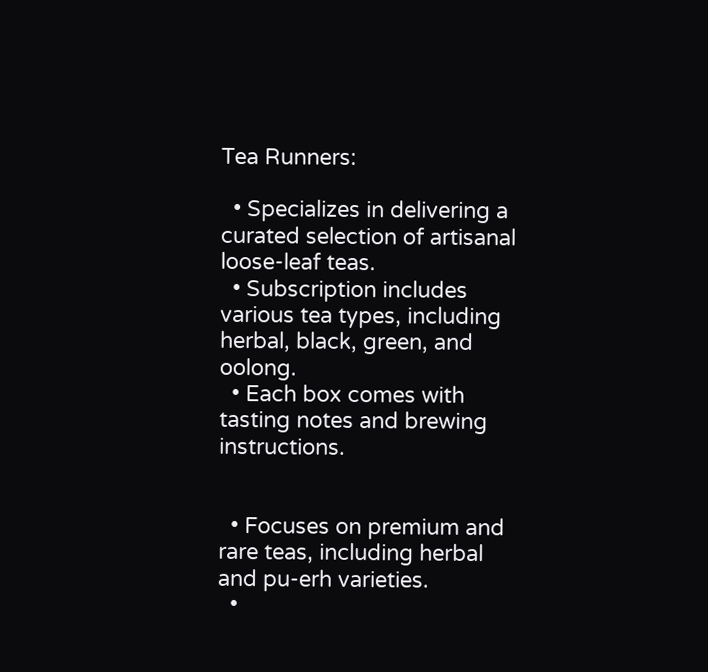Tea Runners:

  • Specializes in delivering a curated selection of artisanal loose-leaf teas.
  • Subscription includes various tea types, including herbal, black, green, and oolong.
  • Each box comes with tasting notes and brewing instructions.


  • Focuses on premium and rare teas, including herbal and pu-erh varieties.
  •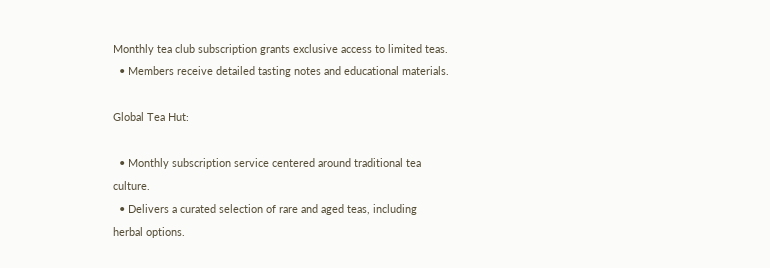Monthly tea club subscription grants exclusive access to limited teas.
  • Members receive detailed tasting notes and educational materials.

Global Tea Hut:

  • Monthly subscription service centered around traditional tea culture.
  • Delivers a curated selection of rare and aged teas, including herbal options.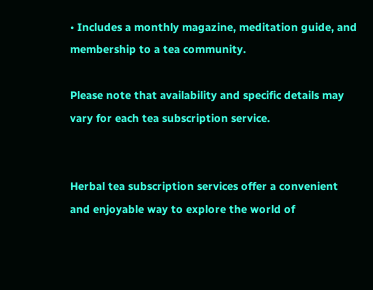• Includes a monthly magazine, meditation guide, and membership to a tea community.

Please note that availability and specific details may vary for each tea subscription service.


Herbal tea subscription services offer a convenient and enjoyable way to explore the world of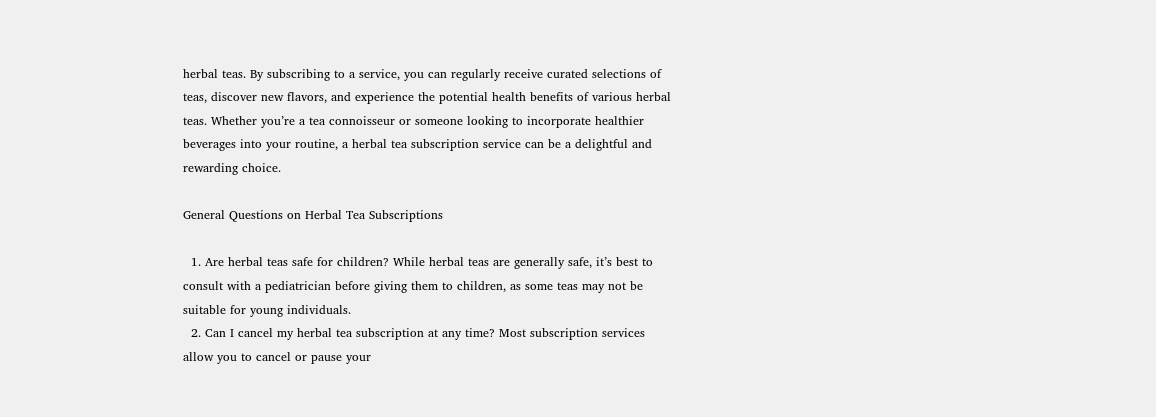herbal teas. By subscribing to a service, you can regularly receive curated selections of teas, discover new flavors, and experience the potential health benefits of various herbal teas. Whether you’re a tea connoisseur or someone looking to incorporate healthier beverages into your routine, a herbal tea subscription service can be a delightful and rewarding choice.

General Questions on Herbal Tea Subscriptions

  1. Are herbal teas safe for children? While herbal teas are generally safe, it’s best to consult with a pediatrician before giving them to children, as some teas may not be suitable for young individuals.
  2. Can I cancel my herbal tea subscription at any time? Most subscription services allow you to cancel or pause your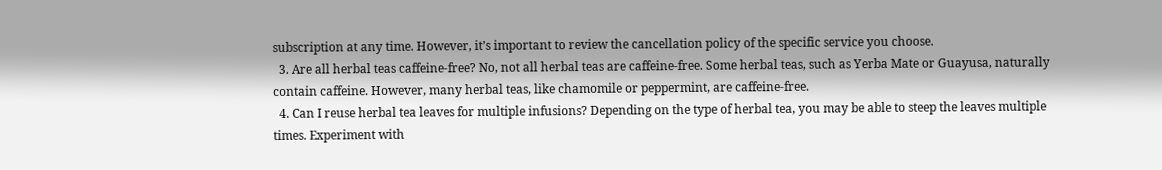subscription at any time. However, it’s important to review the cancellation policy of the specific service you choose.
  3. Are all herbal teas caffeine-free? No, not all herbal teas are caffeine-free. Some herbal teas, such as Yerba Mate or Guayusa, naturally contain caffeine. However, many herbal teas, like chamomile or peppermint, are caffeine-free.
  4. Can I reuse herbal tea leaves for multiple infusions? Depending on the type of herbal tea, you may be able to steep the leaves multiple times. Experiment with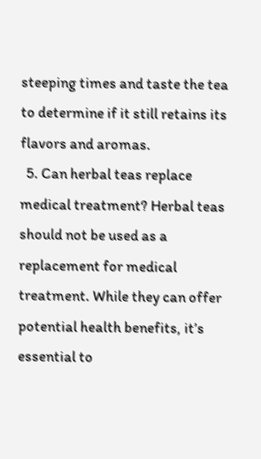steeping times and taste the tea to determine if it still retains its flavors and aromas.
  5. Can herbal teas replace medical treatment? Herbal teas should not be used as a replacement for medical treatment. While they can offer potential health benefits, it’s essential to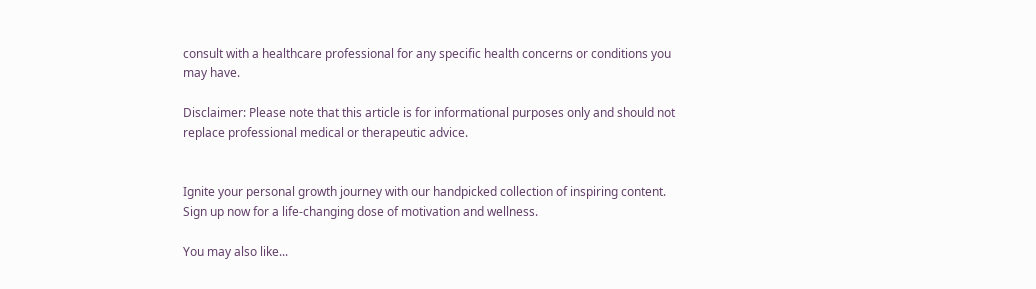consult with a healthcare professional for any specific health concerns or conditions you may have.

Disclaimer: Please note that this article is for informational purposes only and should not replace professional medical or therapeutic advice.


Ignite your personal growth journey with our handpicked collection of inspiring content. Sign up now for a life-changing dose of motivation and wellness.

You may also like...